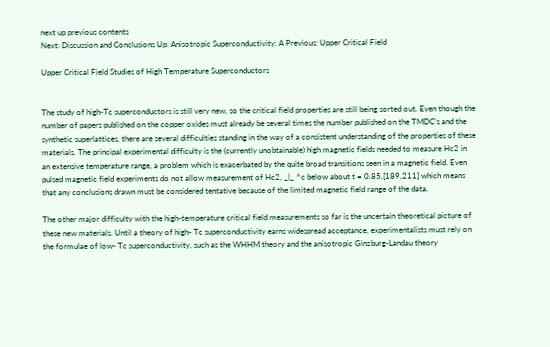next up previous contents
Next: Discussion and Conclusions Up: Anisotropic Superconductivity: A Previous: Upper Critical Field

Upper Critical Field Studies of High Temperature Superconductors


The study of high-Tc superconductors is still very new, so the critical field properties are still being sorted out. Even though the number of papers published on the copper oxides must already be several times the number published on the TMDC's and the synthetic superlattices, there are several difficulties standing in the way of a consistent understanding of the properties of these materials. The principal experimental difficulty is the (currently unobtainable) high magnetic fields needed to measure Hc2 in an extensive temperature range, a problem which is exacerbated by the quite broad transitions seen in a magnetic field. Even pulsed magnetic field experiments do not allow measurement of Hc2, _|_ ^c below about t = 0.85,[189,211] which means that any conclusions drawn must be considered tentative because of the limited magnetic field range of the data.

The other major difficulty with the high-temperature critical field measurements so far is the uncertain theoretical picture of these new materials. Until a theory of high- Tc superconductivity earns widespread acceptance, experimentalists must rely on the formulae of low- Tc superconductivity, such as the WHHM theory and the anisotropic Ginzburg-Landau theory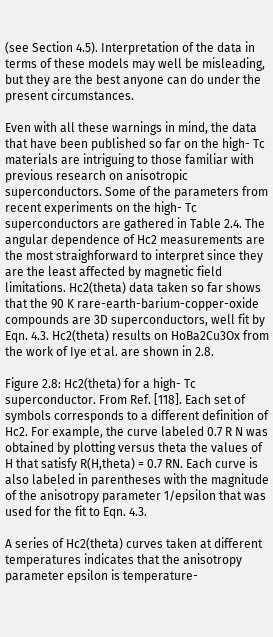(see Section 4.5). Interpretation of the data in terms of these models may well be misleading, but they are the best anyone can do under the present circumstances.

Even with all these warnings in mind, the data that have been published so far on the high- Tc materials are intriguing to those familiar with previous research on anisotropic superconductors. Some of the parameters from recent experiments on the high- Tc superconductors are gathered in Table 2.4. The angular dependence of Hc2 measurements are the most straighforward to interpret since they are the least affected by magnetic field limitations. Hc2(theta) data taken so far shows that the 90 K rare-earth-barium-copper-oxide compounds are 3D superconductors, well fit by Eqn. 4.3. Hc2(theta) results on HoBa2Cu3Ox from the work of Iye et al. are shown in 2.8.

Figure 2.8: Hc2(theta) for a high- Tc superconductor. From Ref. [118]. Each set of symbols corresponds to a different definition of Hc2. For example, the curve labeled 0.7 R N was obtained by plotting versus theta the values of H that satisfy R(H,theta) = 0.7 RN. Each curve is also labeled in parentheses with the magnitude of the anisotropy parameter 1/epsilon that was used for the fit to Eqn. 4.3.

A series of Hc2(theta) curves taken at different temperatures indicates that the anisotropy parameter epsilon is temperature-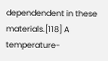dependendent in these materials.[118] A temperature-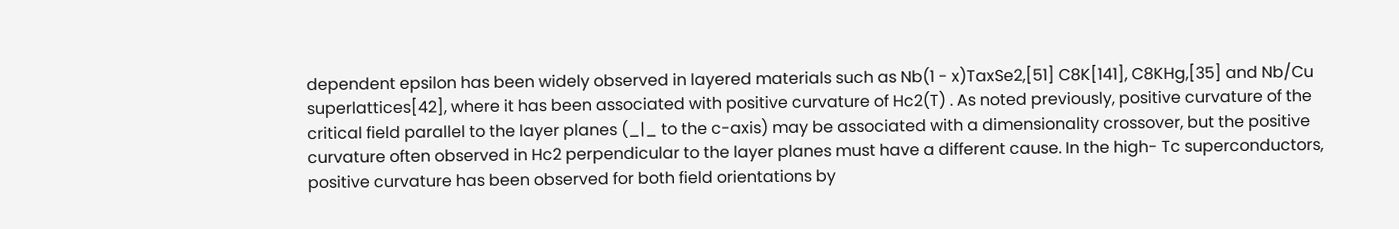dependent epsilon has been widely observed in layered materials such as Nb(1 - x)TaxSe2,[51] C8K[141], C8KHg,[35] and Nb/Cu superlattices[42], where it has been associated with positive curvature of Hc2(T) . As noted previously, positive curvature of the critical field parallel to the layer planes (_|_ to the c-axis) may be associated with a dimensionality crossover, but the positive curvature often observed in Hc2 perpendicular to the layer planes must have a different cause. In the high- Tc superconductors, positive curvature has been observed for both field orientations by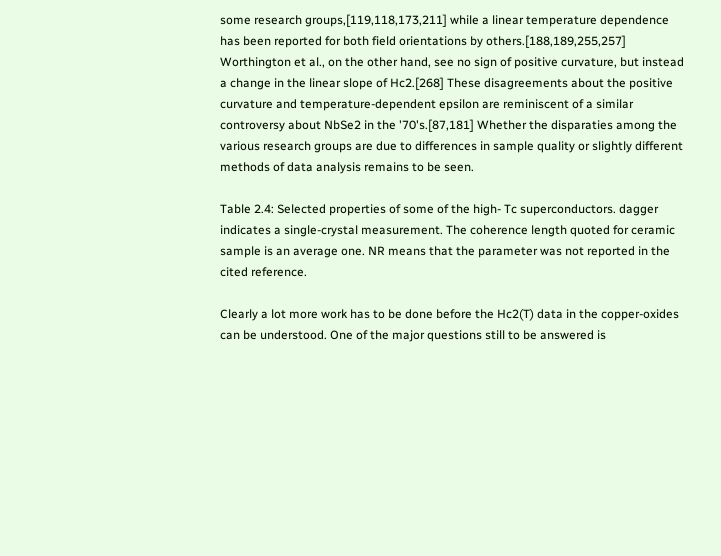some research groups,[119,118,173,211] while a linear temperature dependence has been reported for both field orientations by others.[188,189,255,257] Worthington et al., on the other hand, see no sign of positive curvature, but instead a change in the linear slope of Hc2.[268] These disagreements about the positive curvature and temperature-dependent epsilon are reminiscent of a similar controversy about NbSe2 in the '70's.[87,181] Whether the disparaties among the various research groups are due to differences in sample quality or slightly different methods of data analysis remains to be seen.

Table 2.4: Selected properties of some of the high- Tc superconductors. dagger indicates a single-crystal measurement. The coherence length quoted for ceramic sample is an average one. NR means that the parameter was not reported in the cited reference.

Clearly a lot more work has to be done before the Hc2(T) data in the copper-oxides can be understood. One of the major questions still to be answered is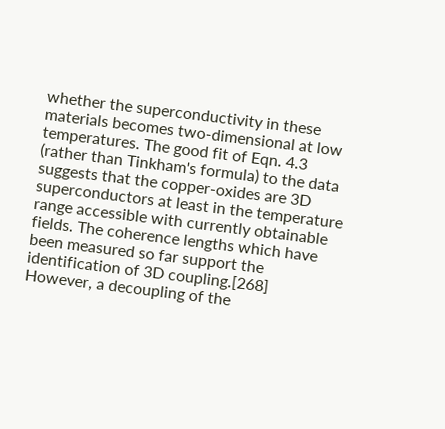whether the superconductivity in these materials becomes two-dimensional at low temperatures. The good fit of Eqn. 4.3 (rather than Tinkham's formula) to the data suggests that the copper-oxides are 3D superconductors at least in the temperature range accessible with currently obtainable fields. The coherence lengths which have been measured so far support the identification of 3D coupling.[268] However, a decoupling of the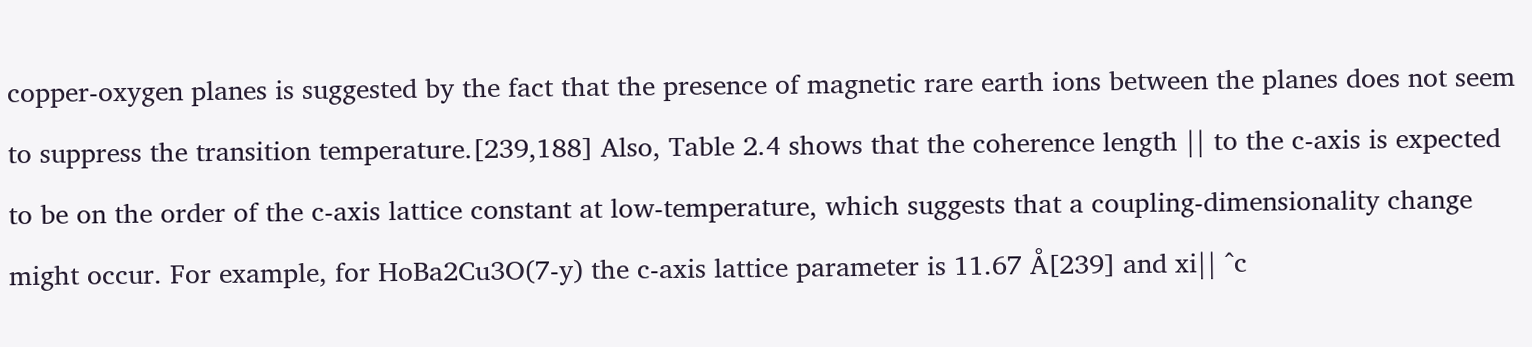copper-oxygen planes is suggested by the fact that the presence of magnetic rare earth ions between the planes does not seem to suppress the transition temperature.[239,188] Also, Table 2.4 shows that the coherence length || to the c-axis is expected to be on the order of the c-axis lattice constant at low-temperature, which suggests that a coupling-dimensionality change might occur. For example, for HoBa2Cu3O(7-y) the c-axis lattice parameter is 11.67 Å[239] and xi|| ^c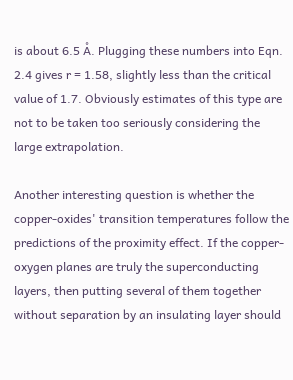is about 6.5 Å. Plugging these numbers into Eqn. 2.4 gives r = 1.58, slightly less than the critical value of 1.7. Obviously estimates of this type are not to be taken too seriously considering the large extrapolation.

Another interesting question is whether the copper-oxides' transition temperatures follow the predictions of the proximity effect. If the copper-oxygen planes are truly the superconducting layers, then putting several of them together without separation by an insulating layer should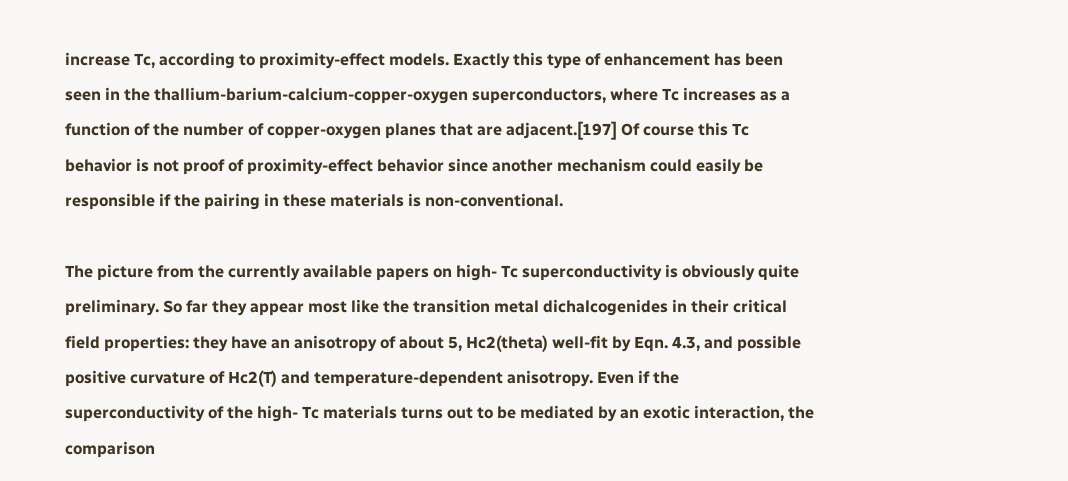increase Tc, according to proximity-effect models. Exactly this type of enhancement has been seen in the thallium-barium-calcium-copper-oxygen superconductors, where Tc increases as a function of the number of copper-oxygen planes that are adjacent.[197] Of course this Tc behavior is not proof of proximity-effect behavior since another mechanism could easily be responsible if the pairing in these materials is non-conventional.

The picture from the currently available papers on high- Tc superconductivity is obviously quite preliminary. So far they appear most like the transition metal dichalcogenides in their critical field properties: they have an anisotropy of about 5, Hc2(theta) well-fit by Eqn. 4.3, and possible positive curvature of Hc2(T) and temperature-dependent anisotropy. Even if the superconductivity of the high- Tc materials turns out to be mediated by an exotic interaction, the comparison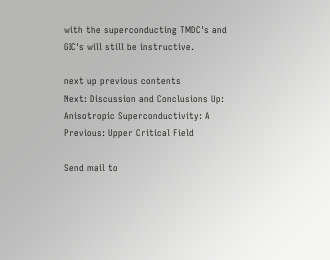with the superconducting TMDC's and GIC's will still be instructive.

next up previous contents
Next: Discussion and Conclusions Up: Anisotropic Superconductivity: A Previous: Upper Critical Field

Send mail to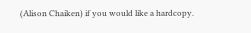(Alison Chaiken) if you would like a hardcopy.